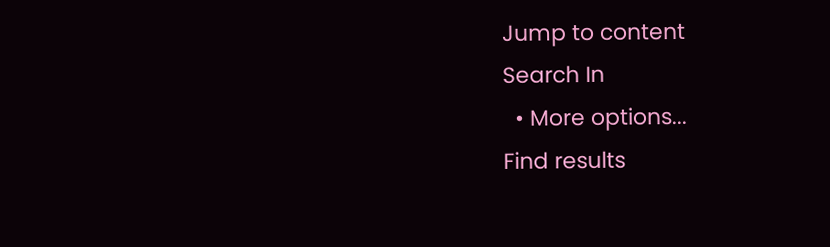Jump to content
Search In
  • More options...
Find results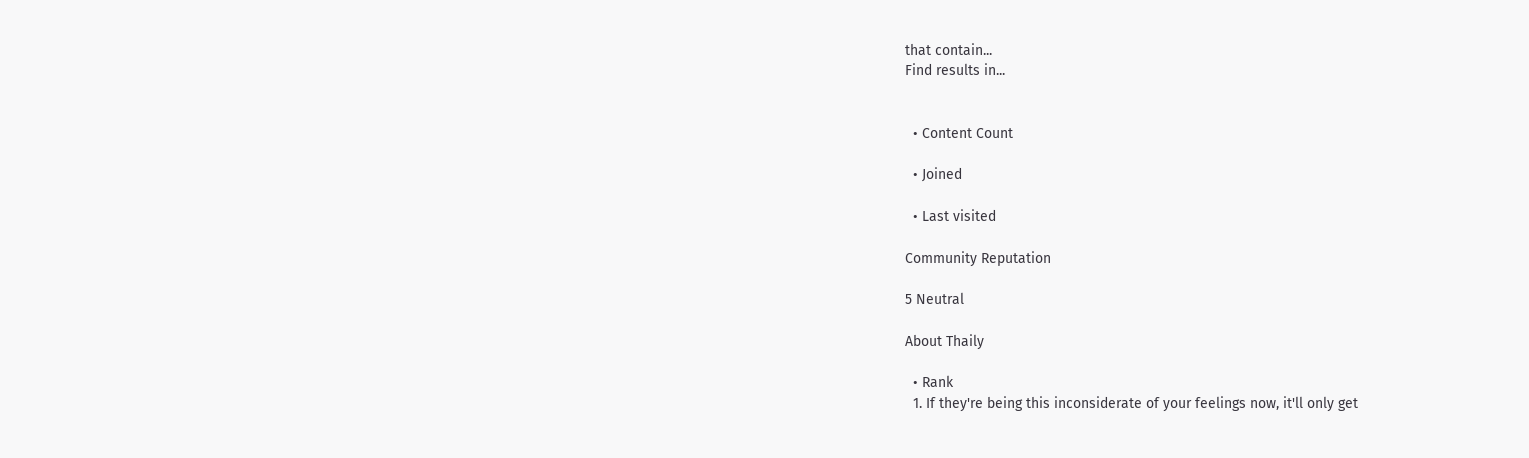that contain...
Find results in...


  • Content Count

  • Joined

  • Last visited

Community Reputation

5 Neutral

About Thaily

  • Rank
  1. If they're being this inconsiderate of your feelings now, it'll only get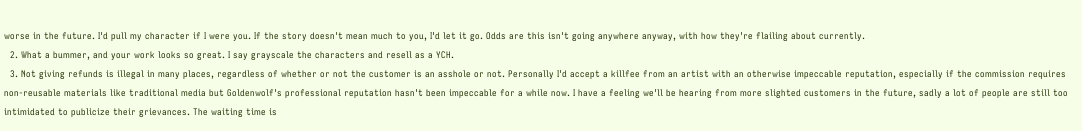worse in the future. I'd pull my character if I were you. If the story doesn't mean much to you, I'd let it go. Odds are this isn't going anywhere anyway, with how they're flailing about currently.
  2. What a bummer, and your work looks so great. I say grayscale the characters and resell as a YCH.
  3. Not giving refunds is illegal in many places, regardless of whether or not the customer is an asshole or not. Personally I'd accept a killfee from an artist with an otherwise impeccable reputation, especially if the commission requires non-reusable materials like traditional media but Goldenwolf's professional reputation hasn't been impeccable for a while now. I have a feeling we'll be hearing from more slighted customers in the future, sadly a lot of people are still too intimidated to publicize their grievances. The waiting time is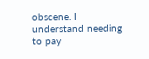obscene. I understand needing to pay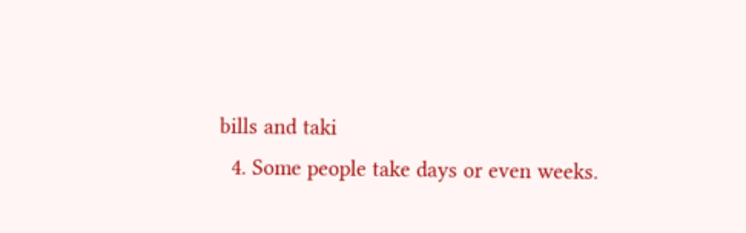bills and taki
  4. Some people take days or even weeks.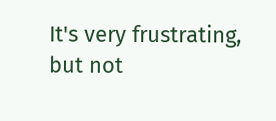It's very frustrating, but not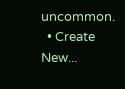uncommon.
  • Create New...